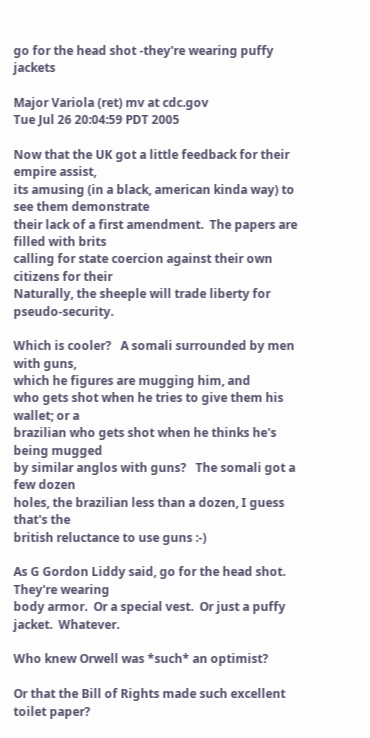go for the head shot -they're wearing puffy jackets

Major Variola (ret) mv at cdc.gov
Tue Jul 26 20:04:59 PDT 2005

Now that the UK got a little feedback for their empire assist,
its amusing (in a black, american kinda way) to see them demonstrate
their lack of a first amendment.  The papers are filled with brits
calling for state coercion against their own citizens for their
Naturally, the sheeple will trade liberty for pseudo-security.

Which is cooler?   A somali surrounded by men with guns,
which he figures are mugging him, and
who gets shot when he tries to give them his wallet; or a
brazilian who gets shot when he thinks he's being mugged
by similar anglos with guns?   The somali got a few dozen
holes, the brazilian less than a dozen, I guess that's the
british reluctance to use guns :-)

As G Gordon Liddy said, go for the head shot.  They're wearing
body armor.  Or a special vest.  Or just a puffy jacket.  Whatever.

Who knew Orwell was *such* an optimist?

Or that the Bill of Rights made such excellent toilet paper?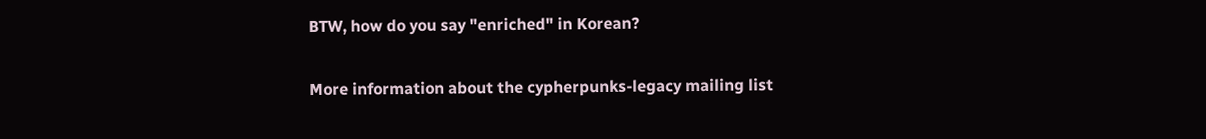BTW, how do you say "enriched" in Korean?

More information about the cypherpunks-legacy mailing list